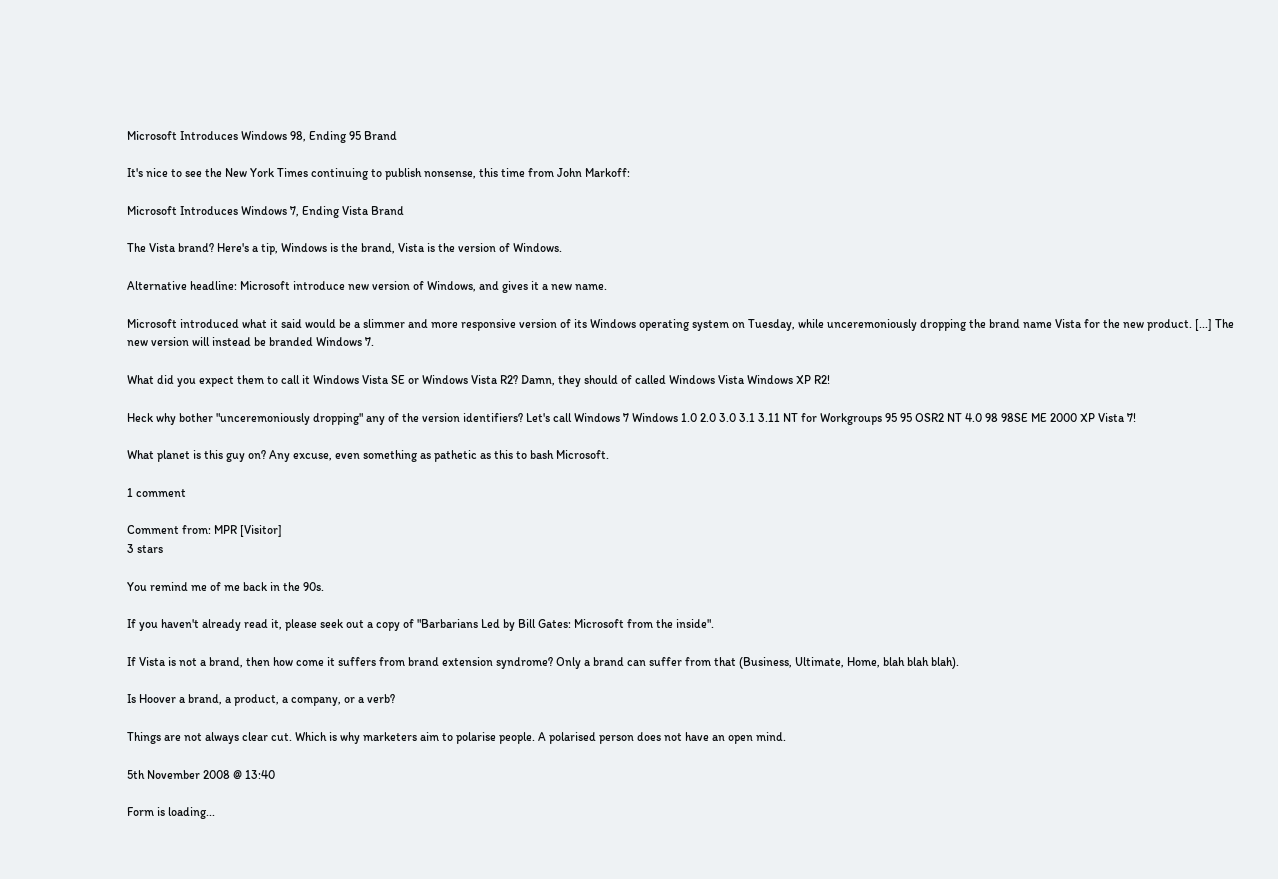Microsoft Introduces Windows 98, Ending 95 Brand

It's nice to see the New York Times continuing to publish nonsense, this time from John Markoff:

Microsoft Introduces Windows 7, Ending Vista Brand

The Vista brand? Here's a tip, Windows is the brand, Vista is the version of Windows.

Alternative headline: Microsoft introduce new version of Windows, and gives it a new name.

Microsoft introduced what it said would be a slimmer and more responsive version of its Windows operating system on Tuesday, while unceremoniously dropping the brand name Vista for the new product. [...] The new version will instead be branded Windows 7.

What did you expect them to call it Windows Vista SE or Windows Vista R2? Damn, they should of called Windows Vista Windows XP R2!

Heck why bother "unceremoniously dropping" any of the version identifiers? Let's call Windows 7 Windows 1.0 2.0 3.0 3.1 3.11 NT for Workgroups 95 95 OSR2 NT 4.0 98 98SE ME 2000 XP Vista 7!

What planet is this guy on? Any excuse, even something as pathetic as this to bash Microsoft.

1 comment

Comment from: MPR [Visitor]
3 stars

You remind me of me back in the 90s.

If you haven't already read it, please seek out a copy of "Barbarians Led by Bill Gates: Microsoft from the inside".

If Vista is not a brand, then how come it suffers from brand extension syndrome? Only a brand can suffer from that (Business, Ultimate, Home, blah blah blah).

Is Hoover a brand, a product, a company, or a verb?

Things are not always clear cut. Which is why marketers aim to polarise people. A polarised person does not have an open mind.

5th November 2008 @ 13:40

Form is loading...